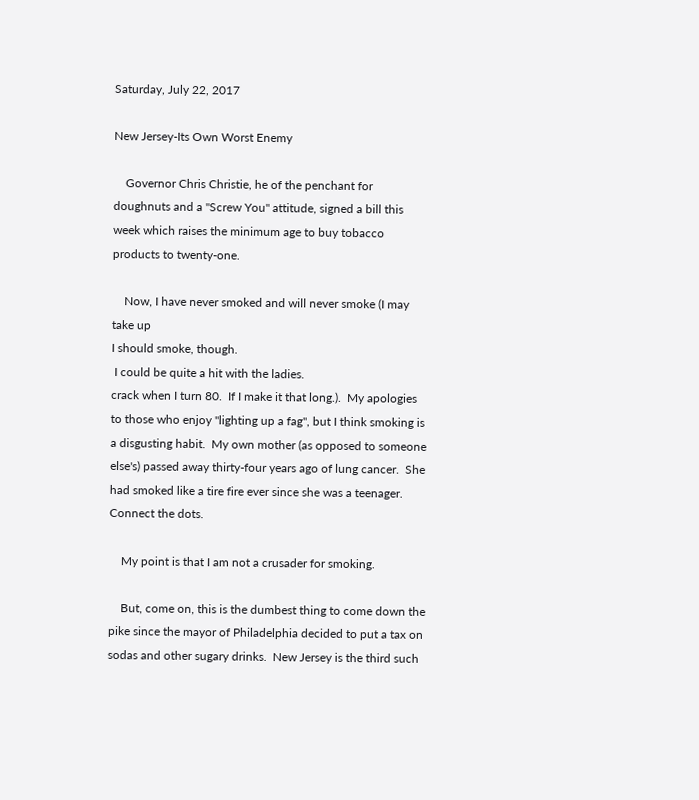Saturday, July 22, 2017

New Jersey-Its Own Worst Enemy

    Governor Chris Christie, he of the penchant for doughnuts and a "Screw You" attitude, signed a bill this week which raises the minimum age to buy tobacco products to twenty-one.

    Now, I have never smoked and will never smoke (I may take up
I should smoke, though.
 I could be quite a hit with the ladies.
crack when I turn 80.  If I make it that long.).  My apologies to those who enjoy "lighting up a fag", but I think smoking is a disgusting habit.  My own mother (as opposed to someone else's) passed away thirty-four years ago of lung cancer.  She had smoked like a tire fire ever since she was a teenager. Connect the dots.

    My point is that I am not a crusader for smoking.

    But, come on, this is the dumbest thing to come down the pike since the mayor of Philadelphia decided to put a tax on sodas and other sugary drinks.  New Jersey is the third such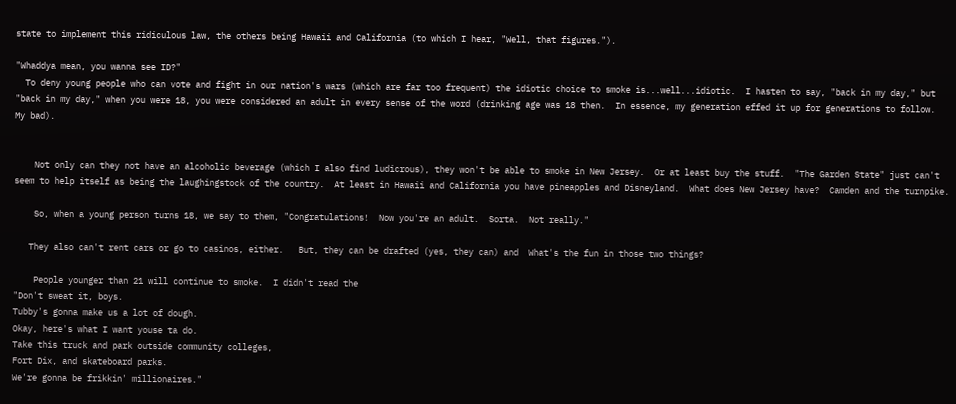state to implement this ridiculous law, the others being Hawaii and California (to which I hear, "Well, that figures.").

"Whaddya mean, you wanna see ID?"
  To deny young people who can vote and fight in our nation's wars (which are far too frequent) the idiotic choice to smoke is...well...idiotic.  I hasten to say, "back in my day," but "back in my day," when you were 18, you were considered an adult in every sense of the word (drinking age was 18 then.  In essence, my generation effed it up for generations to follow.  My bad).


    Not only can they not have an alcoholic beverage (which I also find ludicrous), they won't be able to smoke in New Jersey.  Or at least buy the stuff.  "The Garden State" just can't seem to help itself as being the laughingstock of the country.  At least in Hawaii and California you have pineapples and Disneyland.  What does New Jersey have?  Camden and the turnpike.

    So, when a young person turns 18, we say to them, "Congratulations!  Now you're an adult.  Sorta.  Not really."

   They also can't rent cars or go to casinos, either.   But, they can be drafted (yes, they can) and  What's the fun in those two things?

    People younger than 21 will continue to smoke.  I didn't read the
"Don't sweat it, boys.
Tubby's gonna make us a lot of dough.
Okay, here's what I want youse ta do.
Take this truck and park outside community colleges,
Fort Dix, and skateboard parks.
We're gonna be frikkin' millionaires."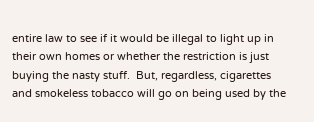entire law to see if it would be illegal to light up in their own homes or whether the restriction is just buying the nasty stuff.  But, regardless, cigarettes and smokeless tobacco will go on being used by the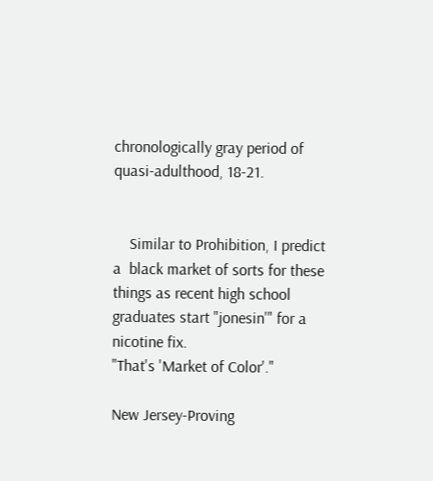chronologically gray period of quasi-adulthood, 18-21.


    Similar to Prohibition, I predict a  black market of sorts for these things as recent high school graduates start "jonesin'" for a nicotine fix.
"That's 'Market of Color'."

New Jersey-Proving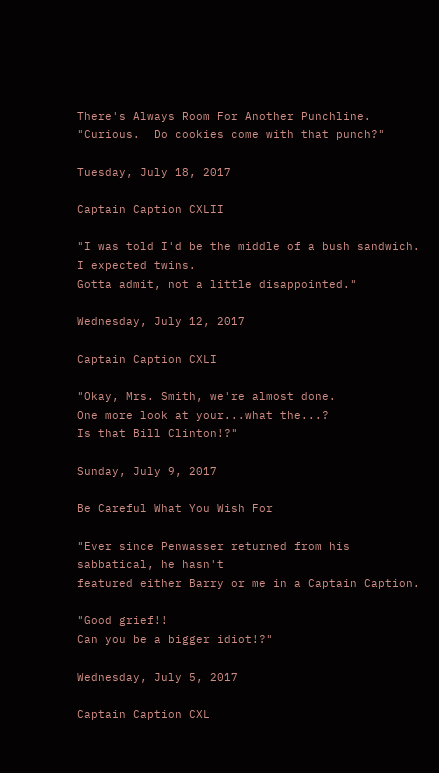There's Always Room For Another Punchline.
"Curious.  Do cookies come with that punch?"

Tuesday, July 18, 2017

Captain Caption CXLII

"I was told I'd be the middle of a bush sandwich.
I expected twins.
Gotta admit, not a little disappointed."

Wednesday, July 12, 2017

Captain Caption CXLI

"Okay, Mrs. Smith, we're almost done.
One more look at your...what the...?
Is that Bill Clinton!?"

Sunday, July 9, 2017

Be Careful What You Wish For

"Ever since Penwasser returned from his sabbatical, he hasn't
featured either Barry or me in a Captain Caption.

"Good grief!!
Can you be a bigger idiot!?"

Wednesday, July 5, 2017

Captain Caption CXL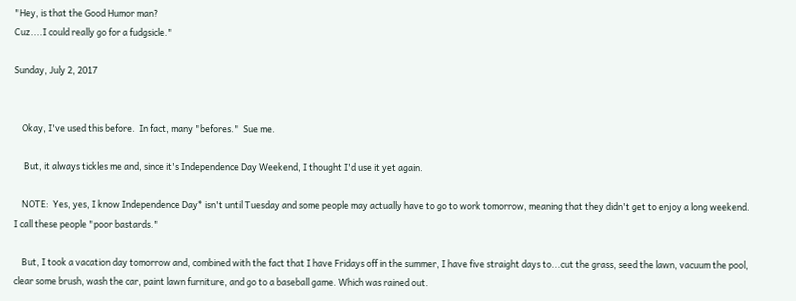"Hey, is that the Good Humor man?
Cuz....I could really go for a fudgsicle."

Sunday, July 2, 2017


    Okay, I've used this before.  In fact, many "befores."  Sue me.

     But, it always tickles me and, since it's Independence Day Weekend, I thought I'd use it yet again.

    NOTE:  Yes, yes, I know Independence Day* isn't until Tuesday and some people may actually have to go to work tomorrow, meaning that they didn't get to enjoy a long weekend.  I call these people "poor bastards."

    But, I took a vacation day tomorrow and, combined with the fact that I have Fridays off in the summer, I have five straight days to...cut the grass, seed the lawn, vacuum the pool, clear some brush, wash the car, paint lawn furniture, and go to a baseball game. Which was rained out.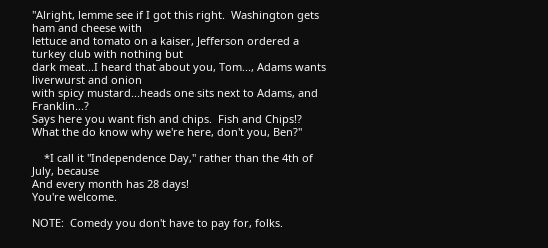"Alright, lemme see if I got this right.  Washington gets ham and cheese with
lettuce and tomato on a kaiser, Jefferson ordered a turkey club with nothing but
dark meat...I heard that about you, Tom..., Adams wants liverwurst and onion
with spicy mustard...heads one sits next to Adams, and Franklin...?
Says here you want fish and chips.  Fish and Chips!?
What the do know why we're here, don't you, Ben?"

    *I call it "Independence Day," rather than the 4th of July, because
And every month has 28 days!
You're welcome.

NOTE:  Comedy you don't have to pay for, folks.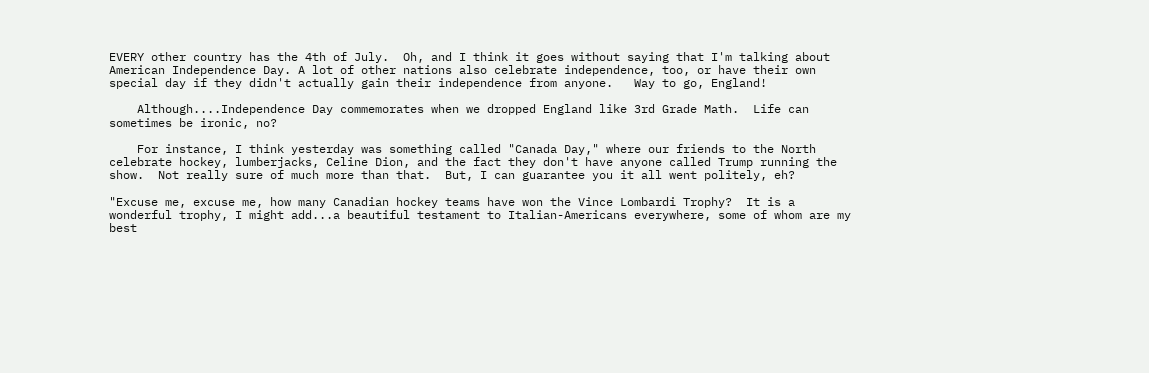EVERY other country has the 4th of July.  Oh, and I think it goes without saying that I'm talking about American Independence Day. A lot of other nations also celebrate independence, too, or have their own special day if they didn't actually gain their independence from anyone.   Way to go, England!

    Although....Independence Day commemorates when we dropped England like 3rd Grade Math.  Life can sometimes be ironic, no?

    For instance, I think yesterday was something called "Canada Day," where our friends to the North celebrate hockey, lumberjacks, Celine Dion, and the fact they don't have anyone called Trump running the show.  Not really sure of much more than that.  But, I can guarantee you it all went politely, eh?

"Excuse me, excuse me, how many Canadian hockey teams have won the Vince Lombardi Trophy?  It is a wonderful trophy, I might add...a beautiful testament to Italian-Americans everywhere, some of whom are my best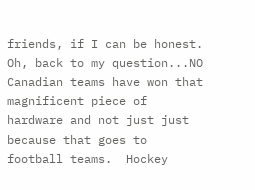friends, if I can be honest.  Oh, back to my question...NO Canadian teams have won that magnificent piece of hardware and not just just because that goes to football teams.  Hockey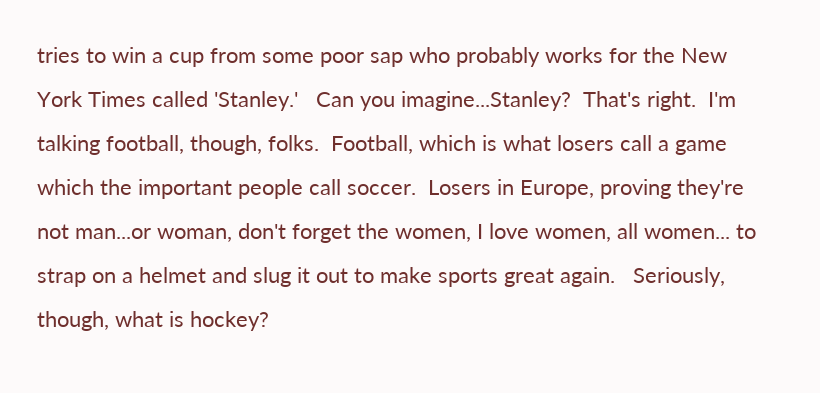tries to win a cup from some poor sap who probably works for the New York Times called 'Stanley.'   Can you imagine...Stanley?  That's right.  I'm talking football, though, folks.  Football, which is what losers call a game which the important people call soccer.  Losers in Europe, proving they're not man...or woman, don't forget the women, I love women, all women... to strap on a helmet and slug it out to make sports great again.   Seriously, though, what is hockey?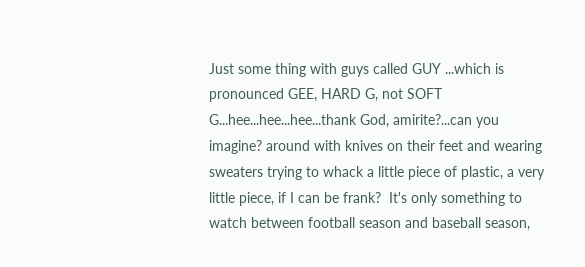Just some thing with guys called GUY ...which is pronounced GEE, HARD G, not SOFT G...hee...hee...hee...thank God, amirite?...can you imagine? around with knives on their feet and wearing sweaters trying to whack a little piece of plastic, a very little piece, if I can be frank?  It's only something to watch between football season and baseball season,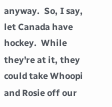anyway.  So, I say, let Canada have hockey.  While they're at it, they could take Whoopi and Rosie off our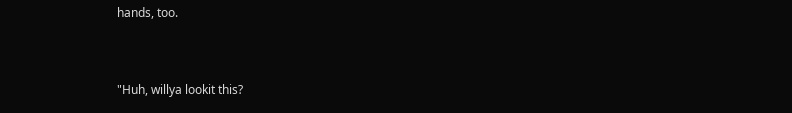hands, too.


"Huh, willya lookit this?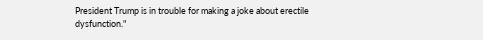President Trump is in trouble for making a joke about erectile dysfunction."